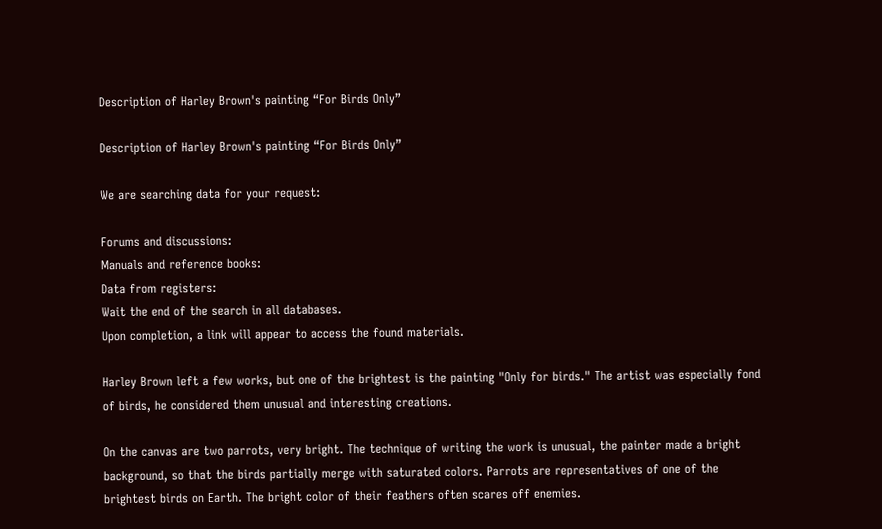Description of Harley Brown's painting “For Birds Only”

Description of Harley Brown's painting “For Birds Only”

We are searching data for your request:

Forums and discussions:
Manuals and reference books:
Data from registers:
Wait the end of the search in all databases.
Upon completion, a link will appear to access the found materials.

Harley Brown left a few works, but one of the brightest is the painting "Only for birds." The artist was especially fond of birds, he considered them unusual and interesting creations.

On the canvas are two parrots, very bright. The technique of writing the work is unusual, the painter made a bright background, so that the birds partially merge with saturated colors. Parrots are representatives of one of the brightest birds on Earth. The bright color of their feathers often scares off enemies.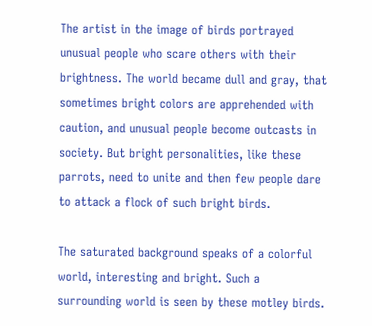The artist in the image of birds portrayed unusual people who scare others with their brightness. The world became dull and gray, that sometimes bright colors are apprehended with caution, and unusual people become outcasts in society. But bright personalities, like these parrots, need to unite and then few people dare to attack a flock of such bright birds.

The saturated background speaks of a colorful world, interesting and bright. Such a surrounding world is seen by these motley birds.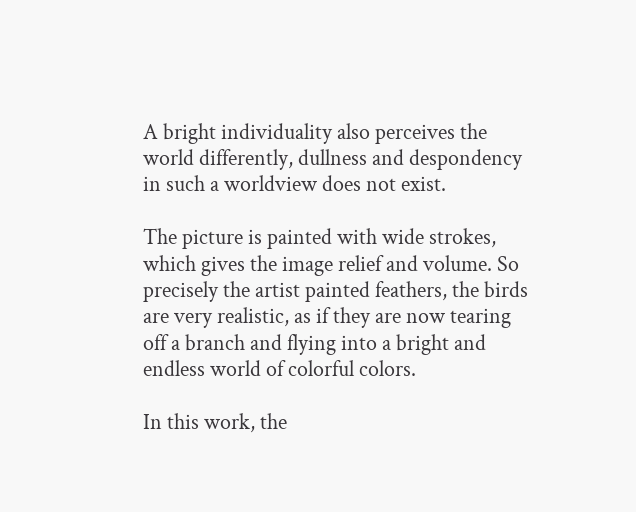A bright individuality also perceives the world differently, dullness and despondency in such a worldview does not exist.

The picture is painted with wide strokes, which gives the image relief and volume. So precisely the artist painted feathers, the birds are very realistic, as if they are now tearing off a branch and flying into a bright and endless world of colorful colors.

In this work, the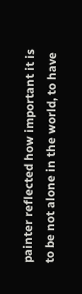painter reflected how important it is to be not alone in the world, to have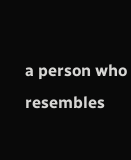a person who resembles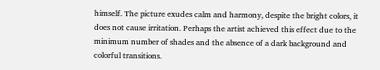himself. The picture exudes calm and harmony, despite the bright colors, it does not cause irritation. Perhaps the artist achieved this effect due to the minimum number of shades and the absence of a dark background and colorful transitions.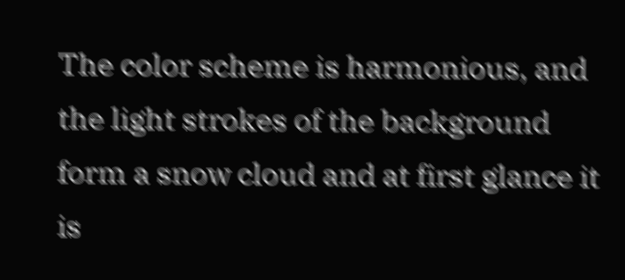The color scheme is harmonious, and the light strokes of the background form a snow cloud and at first glance it is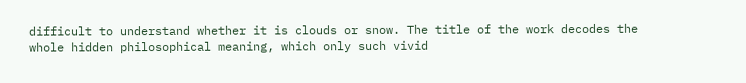difficult to understand whether it is clouds or snow. The title of the work decodes the whole hidden philosophical meaning, which only such vivid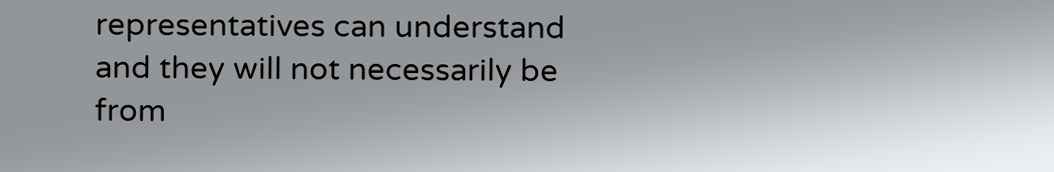representatives can understand and they will not necessarily be from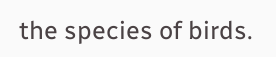the species of birds.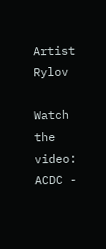Artist Rylov

Watch the video: ACDC -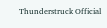Thunderstruck Official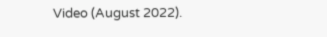Video (August 2022).